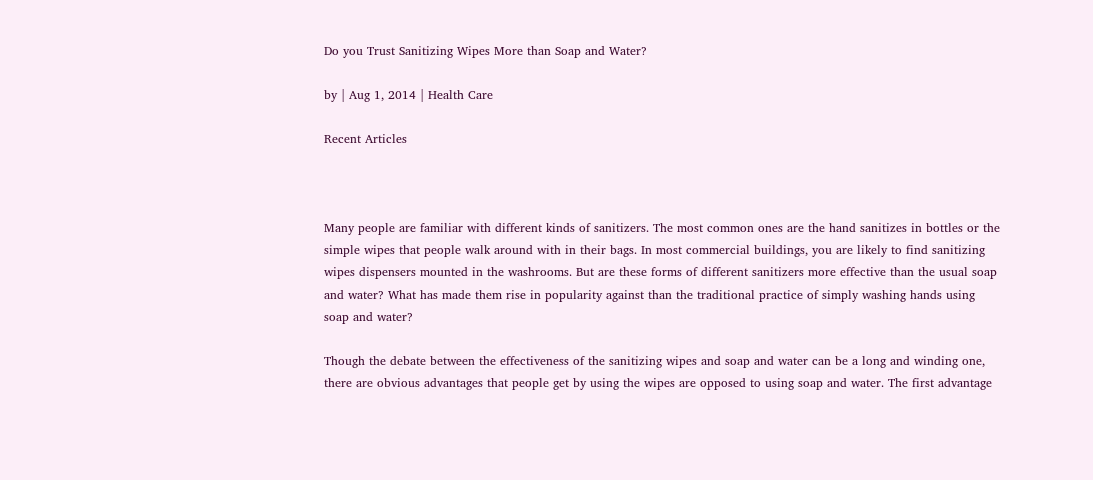Do you Trust Sanitizing Wipes More than Soap and Water?

by | Aug 1, 2014 | Health Care

Recent Articles



Many people are familiar with different kinds of sanitizers. The most common ones are the hand sanitizes in bottles or the simple wipes that people walk around with in their bags. In most commercial buildings, you are likely to find sanitizing wipes dispensers mounted in the washrooms. But are these forms of different sanitizers more effective than the usual soap and water? What has made them rise in popularity against than the traditional practice of simply washing hands using soap and water?

Though the debate between the effectiveness of the sanitizing wipes and soap and water can be a long and winding one, there are obvious advantages that people get by using the wipes are opposed to using soap and water. The first advantage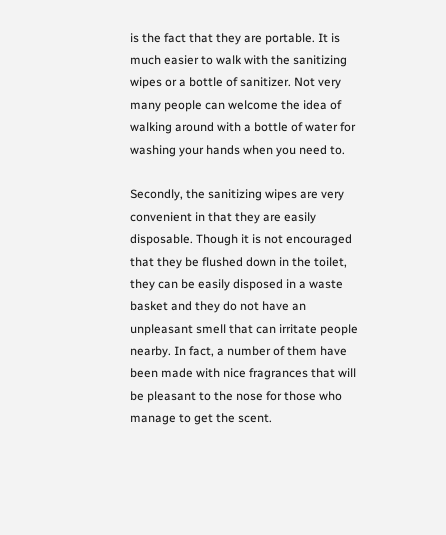is the fact that they are portable. It is much easier to walk with the sanitizing wipes or a bottle of sanitizer. Not very many people can welcome the idea of walking around with a bottle of water for washing your hands when you need to.

Secondly, the sanitizing wipes are very convenient in that they are easily disposable. Though it is not encouraged that they be flushed down in the toilet, they can be easily disposed in a waste basket and they do not have an unpleasant smell that can irritate people nearby. In fact, a number of them have been made with nice fragrances that will be pleasant to the nose for those who manage to get the scent.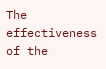The effectiveness of the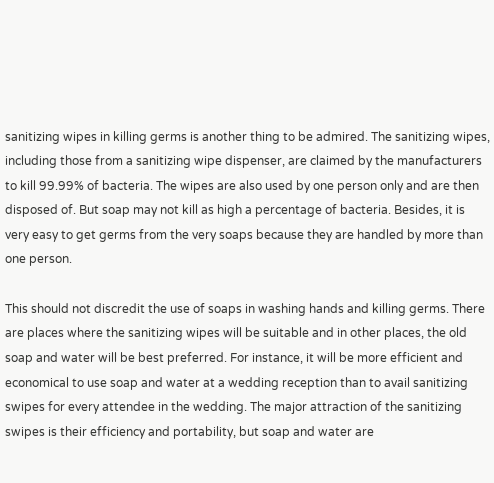sanitizing wipes in killing germs is another thing to be admired. The sanitizing wipes, including those from a sanitizing wipe dispenser, are claimed by the manufacturers to kill 99.99% of bacteria. The wipes are also used by one person only and are then disposed of. But soap may not kill as high a percentage of bacteria. Besides, it is very easy to get germs from the very soaps because they are handled by more than one person.

This should not discredit the use of soaps in washing hands and killing germs. There are places where the sanitizing wipes will be suitable and in other places, the old soap and water will be best preferred. For instance, it will be more efficient and economical to use soap and water at a wedding reception than to avail sanitizing swipes for every attendee in the wedding. The major attraction of the sanitizing swipes is their efficiency and portability, but soap and water are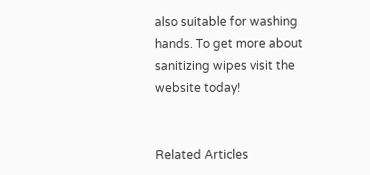also suitable for washing hands. To get more about sanitizing wipes visit the website today!


Related Articles